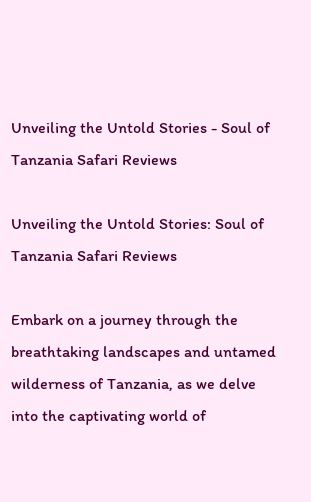Unveiling the Untold Stories - Soul of Tanzania Safari Reviews

Unveiling the Untold Stories: Soul of Tanzania Safari Reviews

Embark on a journey through the breathtaking landscapes and untamed wilderness of Tanzania, as we delve into the captivating world of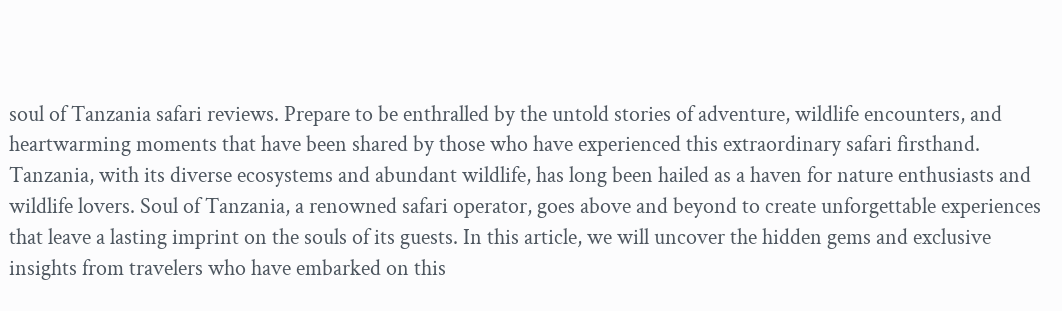soul of Tanzania safari reviews. Prepare to be enthralled by the untold stories of adventure, wildlife encounters, and heartwarming moments that have been shared by those who have experienced this extraordinary safari firsthand. Tanzania, with its diverse ecosystems and abundant wildlife, has long been hailed as a haven for nature enthusiasts and wildlife lovers. Soul of Tanzania, a renowned safari operator, goes above and beyond to create unforgettable experiences that leave a lasting imprint on the souls of its guests. In this article, we will uncover the hidden gems and exclusive insights from travelers who have embarked on this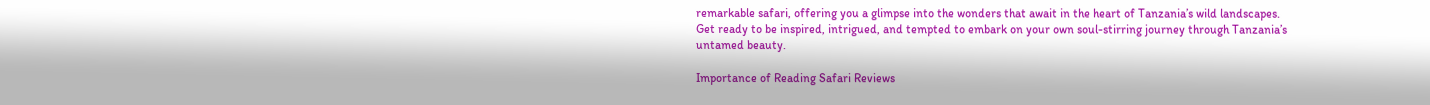remarkable safari, offering you a glimpse into the wonders that await in the heart of Tanzania’s wild landscapes. Get ready to be inspired, intrigued, and tempted to embark on your own soul-stirring journey through Tanzania’s untamed beauty.

Importance of Reading Safari Reviews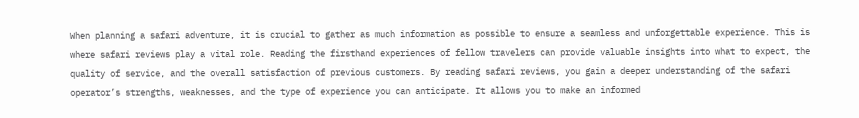When planning a safari adventure, it is crucial to gather as much information as possible to ensure a seamless and unforgettable experience. This is where safari reviews play a vital role. Reading the firsthand experiences of fellow travelers can provide valuable insights into what to expect, the quality of service, and the overall satisfaction of previous customers. By reading safari reviews, you gain a deeper understanding of the safari operator’s strengths, weaknesses, and the type of experience you can anticipate. It allows you to make an informed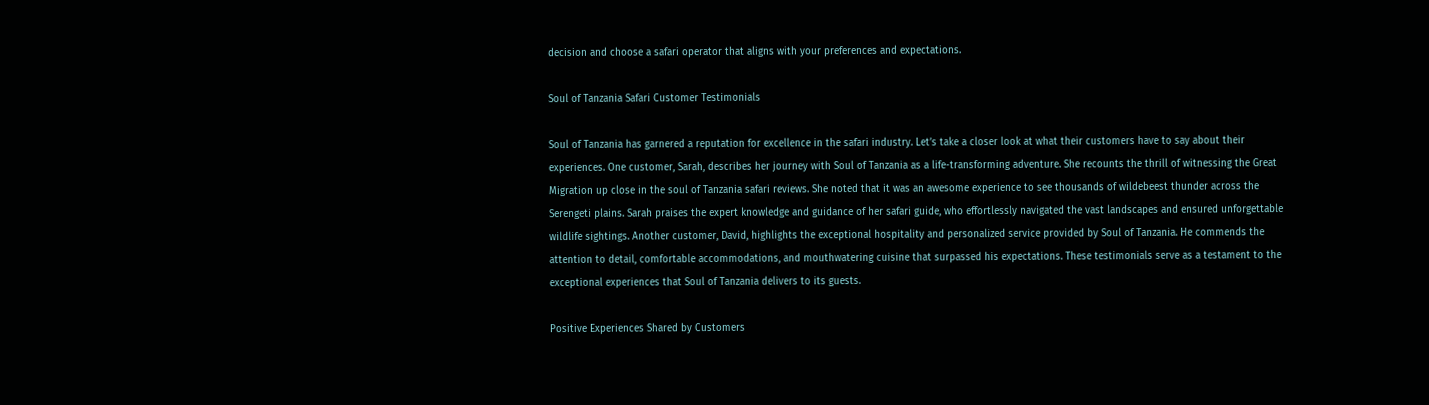decision and choose a safari operator that aligns with your preferences and expectations.

Soul of Tanzania Safari Customer Testimonials

Soul of Tanzania has garnered a reputation for excellence in the safari industry. Let’s take a closer look at what their customers have to say about their experiences. One customer, Sarah, describes her journey with Soul of Tanzania as a life-transforming adventure. She recounts the thrill of witnessing the Great Migration up close in the soul of Tanzania safari reviews. She noted that it was an awesome experience to see thousands of wildebeest thunder across the Serengeti plains. Sarah praises the expert knowledge and guidance of her safari guide, who effortlessly navigated the vast landscapes and ensured unforgettable wildlife sightings. Another customer, David, highlights the exceptional hospitality and personalized service provided by Soul of Tanzania. He commends the attention to detail, comfortable accommodations, and mouthwatering cuisine that surpassed his expectations. These testimonials serve as a testament to the exceptional experiences that Soul of Tanzania delivers to its guests.

Positive Experiences Shared by Customers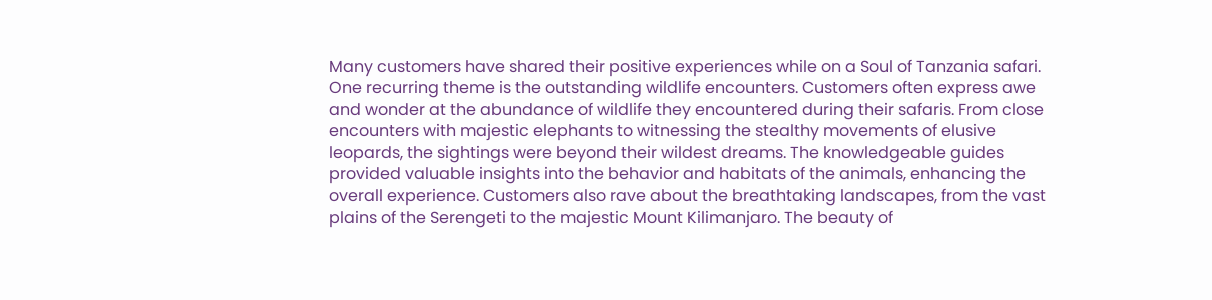Many customers have shared their positive experiences while on a Soul of Tanzania safari. One recurring theme is the outstanding wildlife encounters. Customers often express awe and wonder at the abundance of wildlife they encountered during their safaris. From close encounters with majestic elephants to witnessing the stealthy movements of elusive leopards, the sightings were beyond their wildest dreams. The knowledgeable guides provided valuable insights into the behavior and habitats of the animals, enhancing the overall experience. Customers also rave about the breathtaking landscapes, from the vast plains of the Serengeti to the majestic Mount Kilimanjaro. The beauty of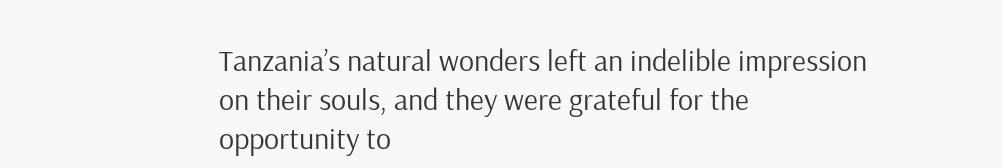Tanzania’s natural wonders left an indelible impression on their souls, and they were grateful for the opportunity to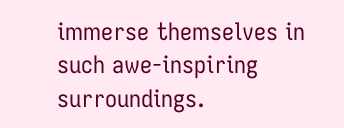immerse themselves in such awe-inspiring surroundings.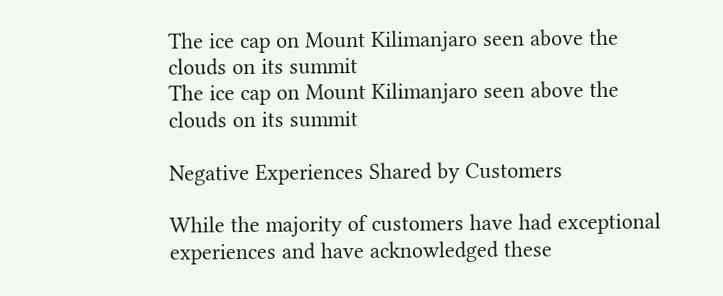The ice cap on Mount Kilimanjaro seen above the clouds on its summit
The ice cap on Mount Kilimanjaro seen above the clouds on its summit

Negative Experiences Shared by Customers

While the majority of customers have had exceptional experiences and have acknowledged these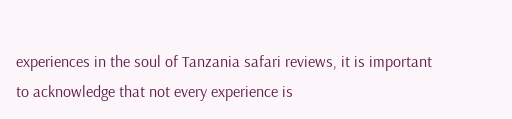experiences in the soul of Tanzania safari reviews, it is important to acknowledge that not every experience is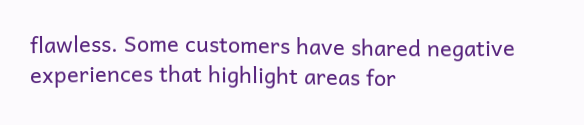flawless. Some customers have shared negative experiences that highlight areas for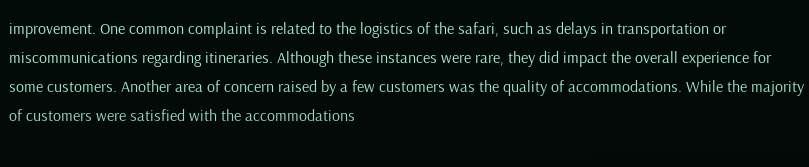improvement. One common complaint is related to the logistics of the safari, such as delays in transportation or miscommunications regarding itineraries. Although these instances were rare, they did impact the overall experience for some customers. Another area of concern raised by a few customers was the quality of accommodations. While the majority of customers were satisfied with the accommodations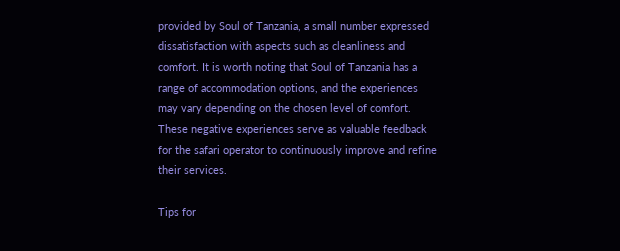provided by Soul of Tanzania, a small number expressed dissatisfaction with aspects such as cleanliness and comfort. It is worth noting that Soul of Tanzania has a range of accommodation options, and the experiences may vary depending on the chosen level of comfort. These negative experiences serve as valuable feedback for the safari operator to continuously improve and refine their services.

Tips for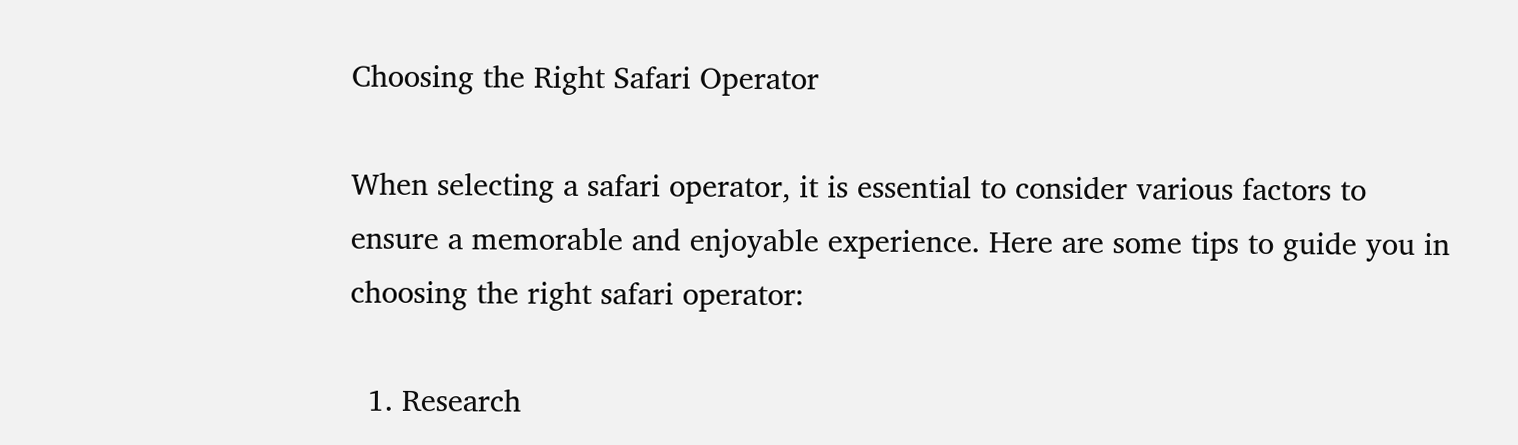Choosing the Right Safari Operator

When selecting a safari operator, it is essential to consider various factors to ensure a memorable and enjoyable experience. Here are some tips to guide you in choosing the right safari operator:

  1. Research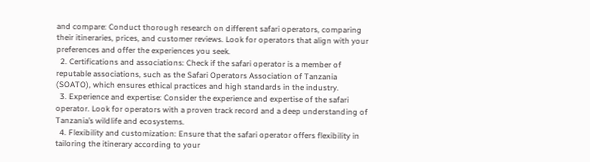and compare: Conduct thorough research on different safari operators, comparing their itineraries, prices, and customer reviews. Look for operators that align with your preferences and offer the experiences you seek.
  2. Certifications and associations: Check if the safari operator is a member of reputable associations, such as the Safari Operators Association of Tanzania (SOATO), which ensures ethical practices and high standards in the industry.
  3. Experience and expertise: Consider the experience and expertise of the safari operator. Look for operators with a proven track record and a deep understanding of Tanzania’s wildlife and ecosystems.
  4. Flexibility and customization: Ensure that the safari operator offers flexibility in tailoring the itinerary according to your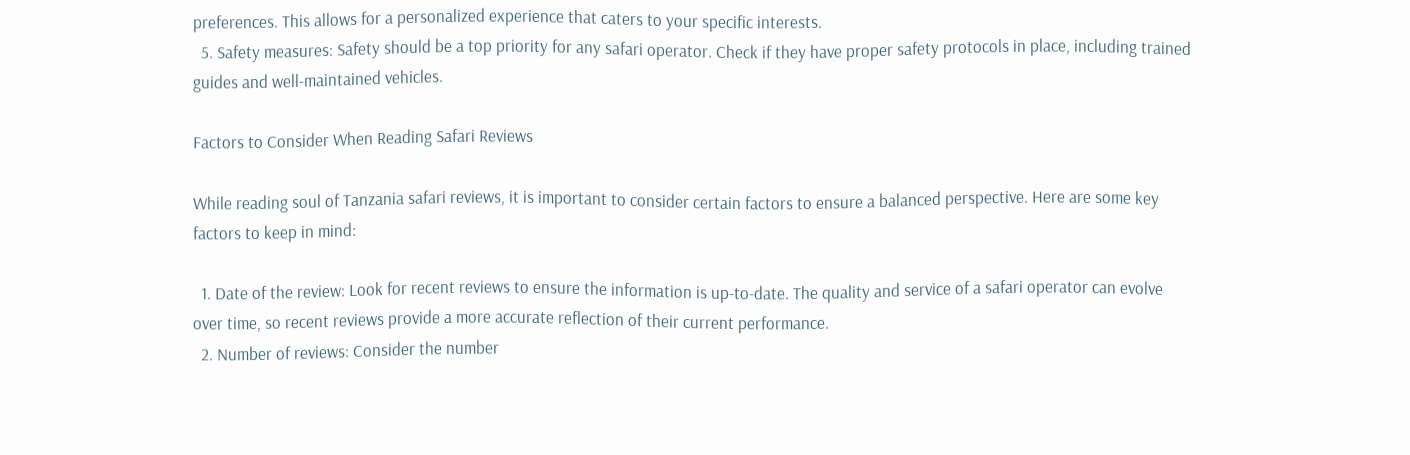preferences. This allows for a personalized experience that caters to your specific interests.
  5. Safety measures: Safety should be a top priority for any safari operator. Check if they have proper safety protocols in place, including trained guides and well-maintained vehicles.

Factors to Consider When Reading Safari Reviews

While reading soul of Tanzania safari reviews, it is important to consider certain factors to ensure a balanced perspective. Here are some key factors to keep in mind:

  1. Date of the review: Look for recent reviews to ensure the information is up-to-date. The quality and service of a safari operator can evolve over time, so recent reviews provide a more accurate reflection of their current performance.
  2. Number of reviews: Consider the number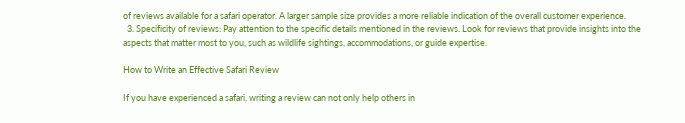of reviews available for a safari operator. A larger sample size provides a more reliable indication of the overall customer experience.
  3. Specificity of reviews: Pay attention to the specific details mentioned in the reviews. Look for reviews that provide insights into the aspects that matter most to you, such as wildlife sightings, accommodations, or guide expertise.

How to Write an Effective Safari Review

If you have experienced a safari, writing a review can not only help others in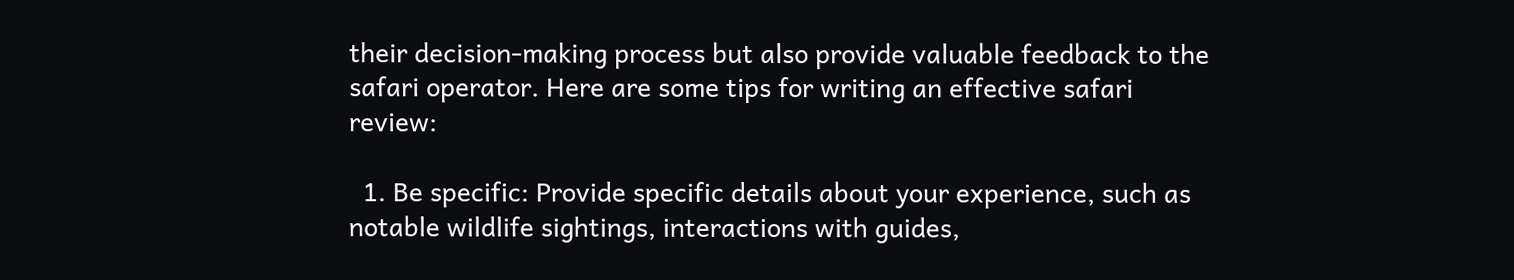their decision-making process but also provide valuable feedback to the safari operator. Here are some tips for writing an effective safari review:

  1. Be specific: Provide specific details about your experience, such as notable wildlife sightings, interactions with guides,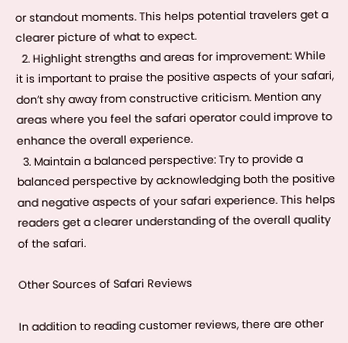or standout moments. This helps potential travelers get a clearer picture of what to expect.
  2. Highlight strengths and areas for improvement: While it is important to praise the positive aspects of your safari, don’t shy away from constructive criticism. Mention any areas where you feel the safari operator could improve to enhance the overall experience.
  3. Maintain a balanced perspective: Try to provide a balanced perspective by acknowledging both the positive and negative aspects of your safari experience. This helps readers get a clearer understanding of the overall quality of the safari.

Other Sources of Safari Reviews

In addition to reading customer reviews, there are other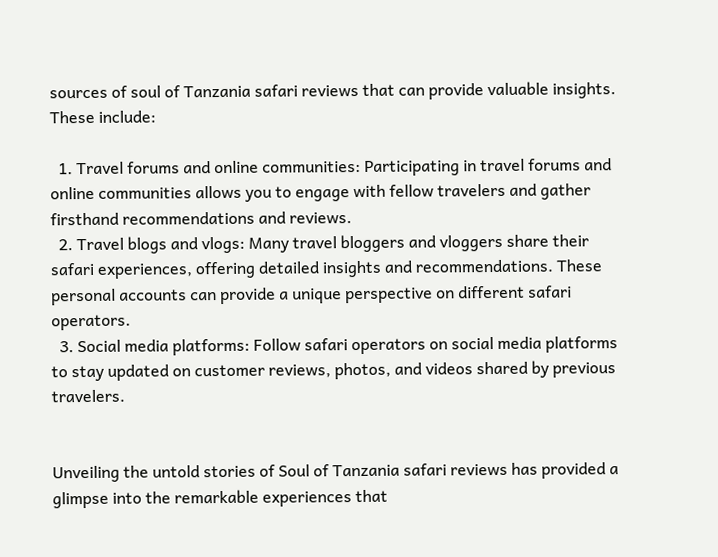sources of soul of Tanzania safari reviews that can provide valuable insights. These include:

  1. Travel forums and online communities: Participating in travel forums and online communities allows you to engage with fellow travelers and gather firsthand recommendations and reviews.
  2. Travel blogs and vlogs: Many travel bloggers and vloggers share their safari experiences, offering detailed insights and recommendations. These personal accounts can provide a unique perspective on different safari operators.
  3. Social media platforms: Follow safari operators on social media platforms to stay updated on customer reviews, photos, and videos shared by previous travelers.


Unveiling the untold stories of Soul of Tanzania safari reviews has provided a glimpse into the remarkable experiences that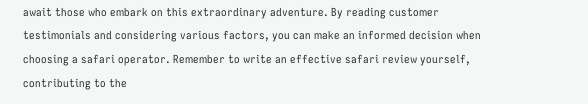await those who embark on this extraordinary adventure. By reading customer testimonials and considering various factors, you can make an informed decision when choosing a safari operator. Remember to write an effective safari review yourself, contributing to the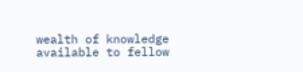wealth of knowledge available to fellow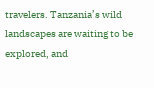travelers. Tanzania’s wild landscapes are waiting to be explored, and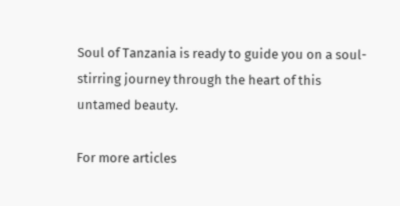Soul of Tanzania is ready to guide you on a soul-stirring journey through the heart of this untamed beauty.

For more articles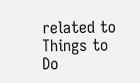related to Things to Do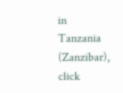in Tanzania (Zanzibar), click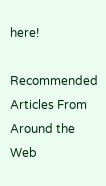here!

Recommended Articles From Around the Web